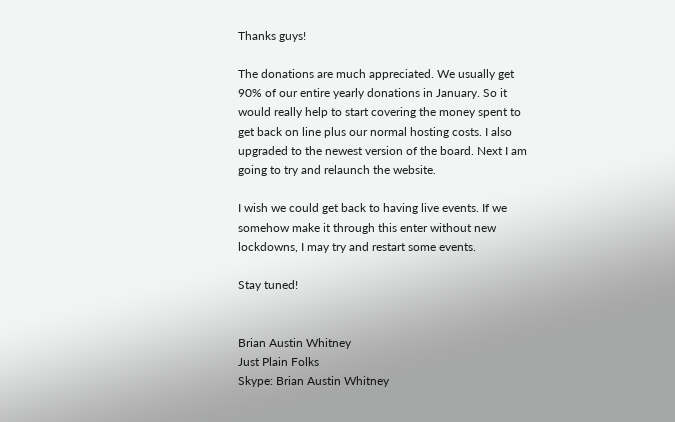Thanks guys!

The donations are much appreciated. We usually get 90% of our entire yearly donations in January. So it would really help to start covering the money spent to get back on line plus our normal hosting costs. I also upgraded to the newest version of the board. Next I am going to try and relaunch the website.

I wish we could get back to having live events. If we somehow make it through this enter without new lockdowns, I may try and restart some events.

Stay tuned!


Brian Austin Whitney
Just Plain Folks
Skype: Brian Austin Whitney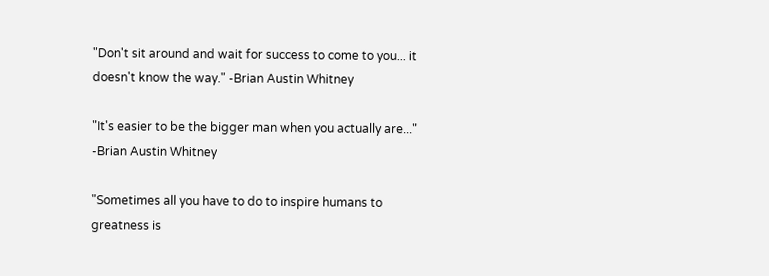"Don't sit around and wait for success to come to you... it doesn't know the way." -Brian Austin Whitney

"It's easier to be the bigger man when you actually are..." -Brian Austin Whitney

"Sometimes all you have to do to inspire humans to greatness is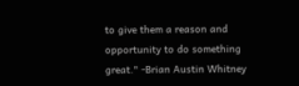to give them a reason and opportunity to do something great." -Brian Austin Whitney